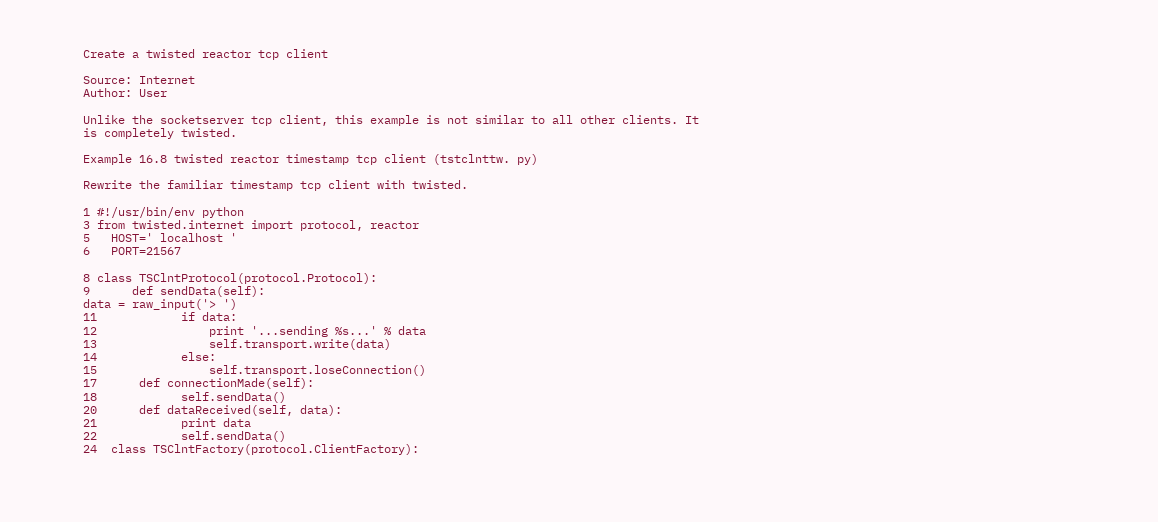Create a twisted reactor tcp client

Source: Internet
Author: User

Unlike the socketserver tcp client, this example is not similar to all other clients. It is completely twisted.

Example 16.8 twisted reactor timestamp tcp client (tstclnttw. py)

Rewrite the familiar timestamp tcp client with twisted.

1 #!/usr/bin/env python
3 from twisted.internet import protocol, reactor
5   HOST=' localhost '
6   PORT=21567

8 class TSClntProtocol(protocol.Protocol):
9      def sendData(self):
data = raw_input('> ')
11            if data:
12                print '...sending %s...' % data
13                self.transport.write(data)
14            else:
15                self.transport.loseConnection()
17      def connectionMade(self):
18            self.sendData()
20      def dataReceived(self, data):
21            print data
22            self.sendData()
24  class TSClntFactory(protocol.ClientFactory):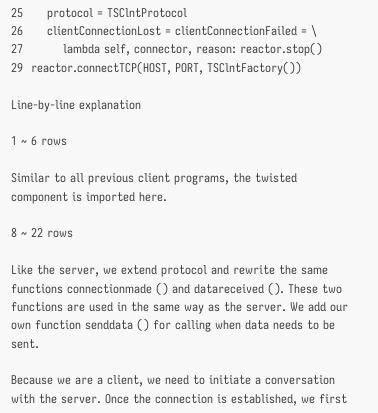25      protocol = TSClntProtocol
26      clientConnectionLost = clientConnectionFailed = \
27          lambda self, connector, reason: reactor.stop()
29  reactor.connectTCP(HOST, PORT, TSClntFactory())

Line-by-line explanation

1 ~ 6 rows

Similar to all previous client programs, the twisted component is imported here.

8 ~ 22 rows

Like the server, we extend protocol and rewrite the same functions connectionmade () and datareceived (). These two functions are used in the same way as the server. We add our own function senddata () for calling when data needs to be sent.

Because we are a client, we need to initiate a conversation with the server. Once the connection is established, we first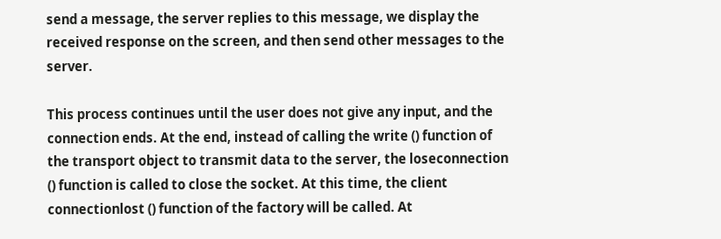send a message, the server replies to this message, we display the received response on the screen, and then send other messages to the server.

This process continues until the user does not give any input, and the connection ends. At the end, instead of calling the write () function of the transport object to transmit data to the server, the loseconnection () function is called to close the socket. At this time, the client connectionlost () function of the factory will be called. At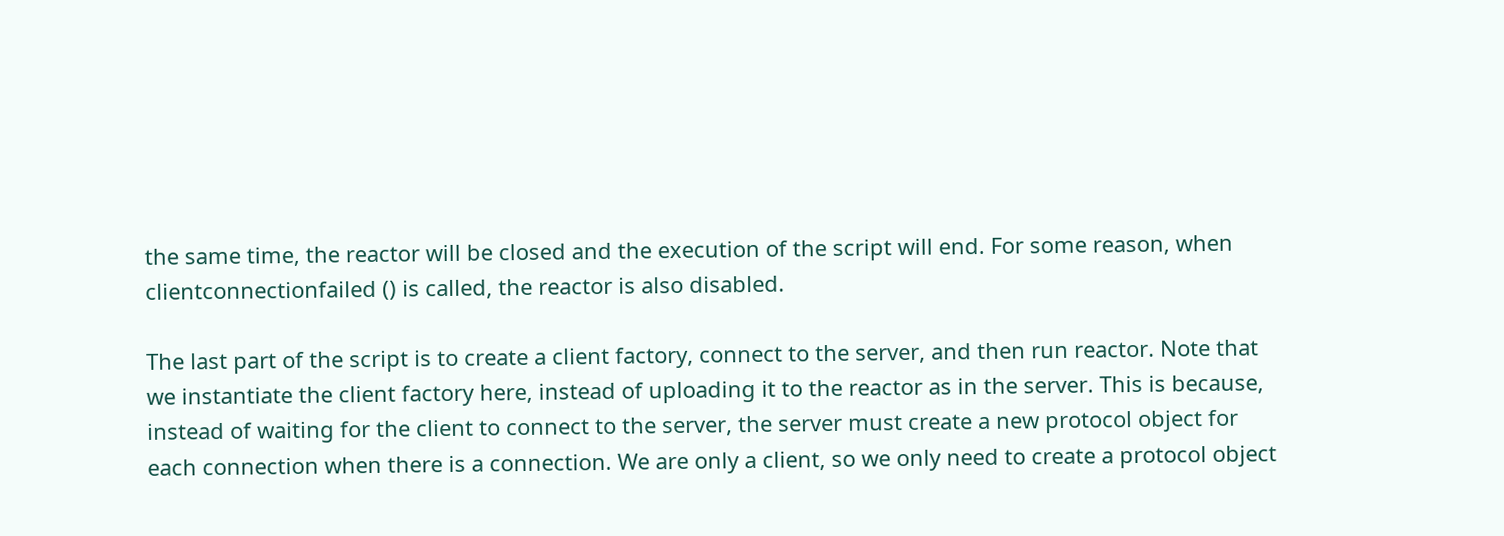the same time, the reactor will be closed and the execution of the script will end. For some reason, when clientconnectionfailed () is called, the reactor is also disabled.

The last part of the script is to create a client factory, connect to the server, and then run reactor. Note that we instantiate the client factory here, instead of uploading it to the reactor as in the server. This is because, instead of waiting for the client to connect to the server, the server must create a new protocol object for each connection when there is a connection. We are only a client, so we only need to create a protocol object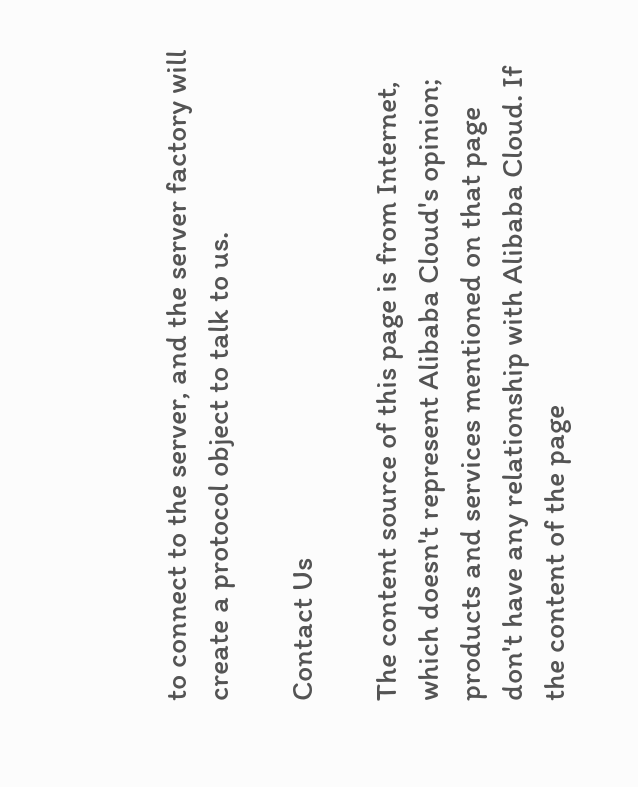to connect to the server, and the server factory will create a protocol object to talk to us.

Contact Us

The content source of this page is from Internet, which doesn't represent Alibaba Cloud's opinion; products and services mentioned on that page don't have any relationship with Alibaba Cloud. If the content of the page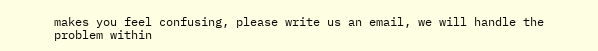makes you feel confusing, please write us an email, we will handle the problem within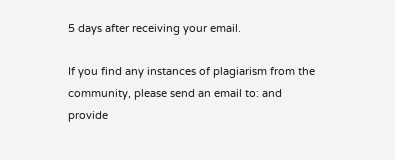5 days after receiving your email.

If you find any instances of plagiarism from the community, please send an email to: and provide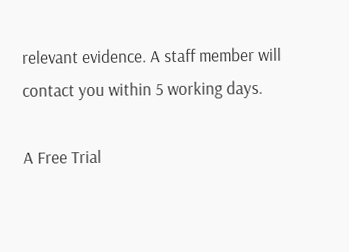relevant evidence. A staff member will contact you within 5 working days.

A Free Trial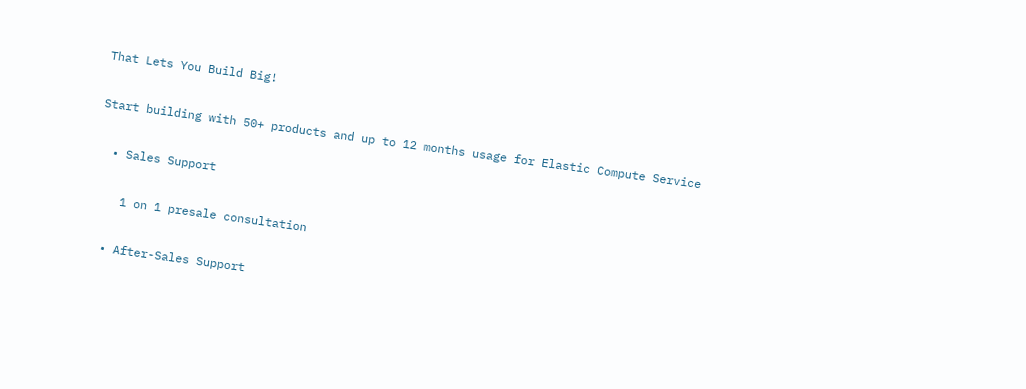That Lets You Build Big!

Start building with 50+ products and up to 12 months usage for Elastic Compute Service

  • Sales Support

    1 on 1 presale consultation

  • After-Sales Support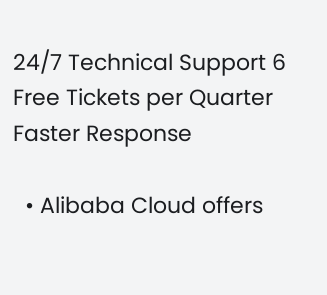24/7 Technical Support 6 Free Tickets per Quarter Faster Response

  • Alibaba Cloud offers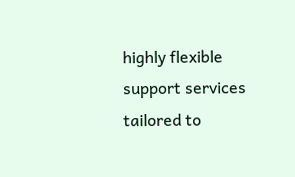highly flexible support services tailored to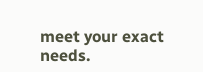meet your exact needs.